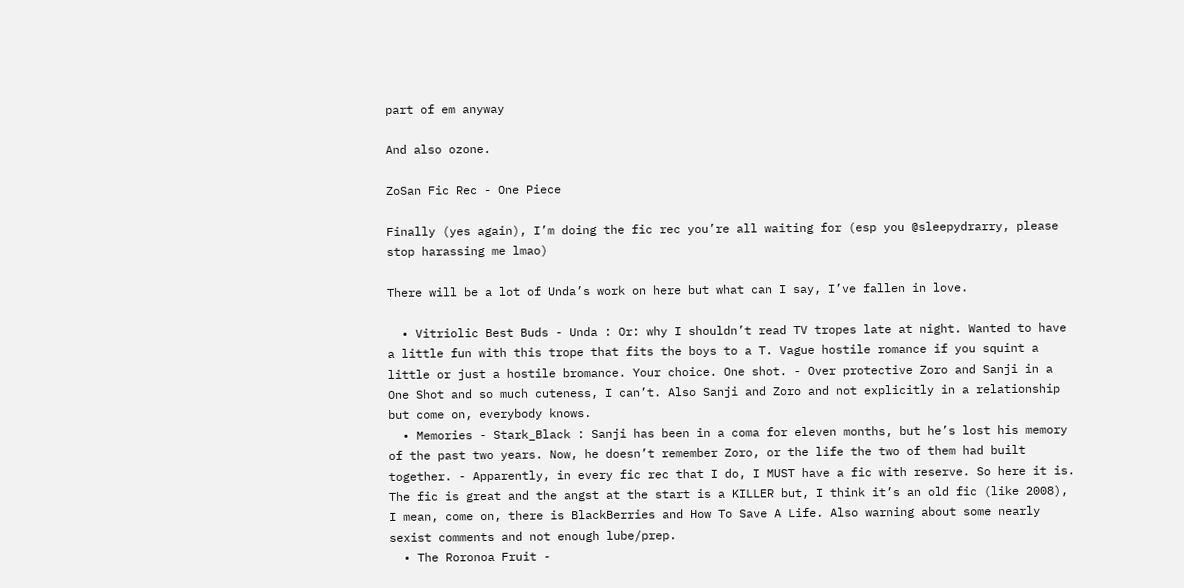part of em anyway

And also ozone.

ZoSan Fic Rec - One Piece

Finally (yes again), I’m doing the fic rec you’re all waiting for (esp you @sleepydrarry, please stop harassing me lmao)

There will be a lot of Unda’s work on here but what can I say, I’ve fallen in love.

  • Vitriolic Best Buds - Unda : Or: why I shouldn’t read TV tropes late at night. Wanted to have a little fun with this trope that fits the boys to a T. Vague hostile romance if you squint a little or just a hostile bromance. Your choice. One shot. - Over protective Zoro and Sanji in a One Shot and so much cuteness, I can’t. Also Sanji and Zoro and not explicitly in a relationship but come on, everybody knows.
  • Memories - Stark_Black : Sanji has been in a coma for eleven months, but he’s lost his memory of the past two years. Now, he doesn’t remember Zoro, or the life the two of them had built together. - Apparently, in every fic rec that I do, I MUST have a fic with reserve. So here it is. The fic is great and the angst at the start is a KILLER but, I think it’s an old fic (like 2008), I mean, come on, there is BlackBerries and How To Save A Life. Also warning about some nearly sexist comments and not enough lube/prep.
  • The Roronoa Fruit -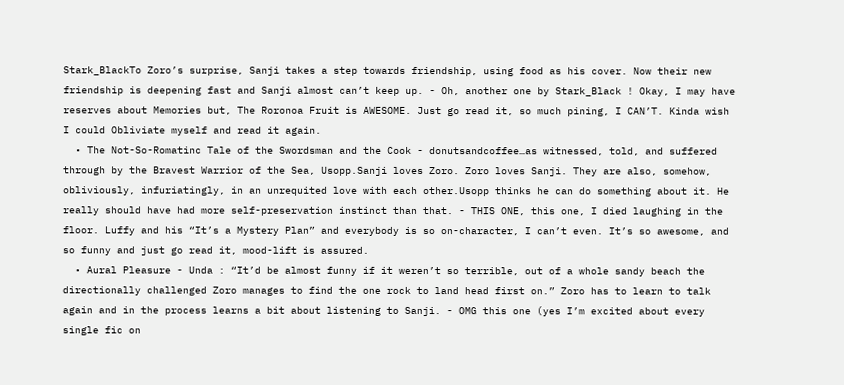Stark_BlackTo Zoro’s surprise, Sanji takes a step towards friendship, using food as his cover. Now their new friendship is deepening fast and Sanji almost can’t keep up. - Oh, another one by Stark_Black ! Okay, I may have reserves about Memories but, The Roronoa Fruit is AWESOME. Just go read it, so much pining, I CAN’T. Kinda wish I could Obliviate myself and read it again.
  • The Not-So-Romatinc Tale of the Swordsman and the Cook - donutsandcoffee…as witnessed, told, and suffered through by the Bravest Warrior of the Sea, Usopp.Sanji loves Zoro. Zoro loves Sanji. They are also, somehow, obliviously, infuriatingly, in an unrequited love with each other.Usopp thinks he can do something about it. He really should have had more self-preservation instinct than that. - THIS ONE, this one, I died laughing in the floor. Luffy and his “It’s a Mystery Plan” and everybody is so on-character, I can’t even. It’s so awesome, and so funny and just go read it, mood-lift is assured.
  • Aural Pleasure - Unda : “It’d be almost funny if it weren’t so terrible, out of a whole sandy beach the directionally challenged Zoro manages to find the one rock to land head first on.” Zoro has to learn to talk again and in the process learns a bit about listening to Sanji. - OMG this one (yes I’m excited about every single fic on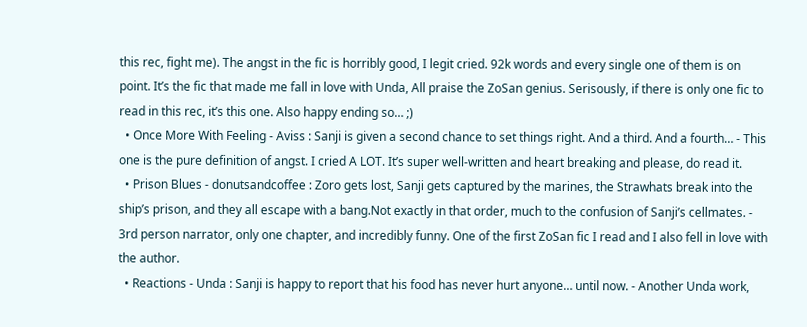this rec, fight me). The angst in the fic is horribly good, I legit cried. 92k words and every single one of them is on point. It’s the fic that made me fall in love with Unda, All praise the ZoSan genius. Serisously, if there is only one fic to read in this rec, it’s this one. Also happy ending so… ;)
  • Once More With Feeling - Aviss : Sanji is given a second chance to set things right. And a third. And a fourth… - This one is the pure definition of angst. I cried A LOT. It’s super well-written and heart breaking and please, do read it.
  • Prison Blues - donutsandcoffee : Zoro gets lost, Sanji gets captured by the marines, the Strawhats break into the ship’s prison, and they all escape with a bang.Not exactly in that order, much to the confusion of Sanji’s cellmates. - 3rd person narrator, only one chapter, and incredibly funny. One of the first ZoSan fic I read and I also fell in love with the author.
  • Reactions - Unda : Sanji is happy to report that his food has never hurt anyone… until now. - Another Unda work,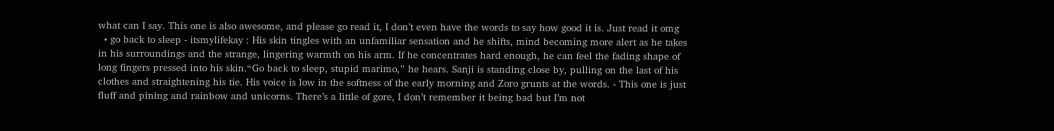what can I say. This one is also awesome, and please go read it, I don’t even have the words to say how good it is. Just read it omg
  • go back to sleep - itsmylifekay : His skin tingles with an unfamiliar sensation and he shifts, mind becoming more alert as he takes in his surroundings and the strange, lingering warmth on his arm. If he concentrates hard enough, he can feel the fading shape of long fingers pressed into his skin.“Go back to sleep, stupid marimo,” he hears. Sanji is standing close by, pulling on the last of his clothes and straightening his tie. His voice is low in the softness of the early morning and Zoro grunts at the words. - This one is just fluff and pining and rainbow and unicorns. There’s a little of gore, I don’t remember it being bad but I’m not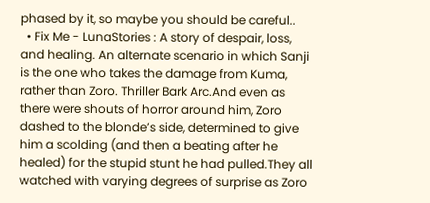phased by it, so maybe you should be careful..
  • Fix Me - LunaStories : A story of despair, loss, and healing. An alternate scenario in which Sanji is the one who takes the damage from Kuma, rather than Zoro. Thriller Bark Arc.And even as there were shouts of horror around him, Zoro dashed to the blonde’s side, determined to give him a scolding (and then a beating after he healed) for the stupid stunt he had pulled.They all watched with varying degrees of surprise as Zoro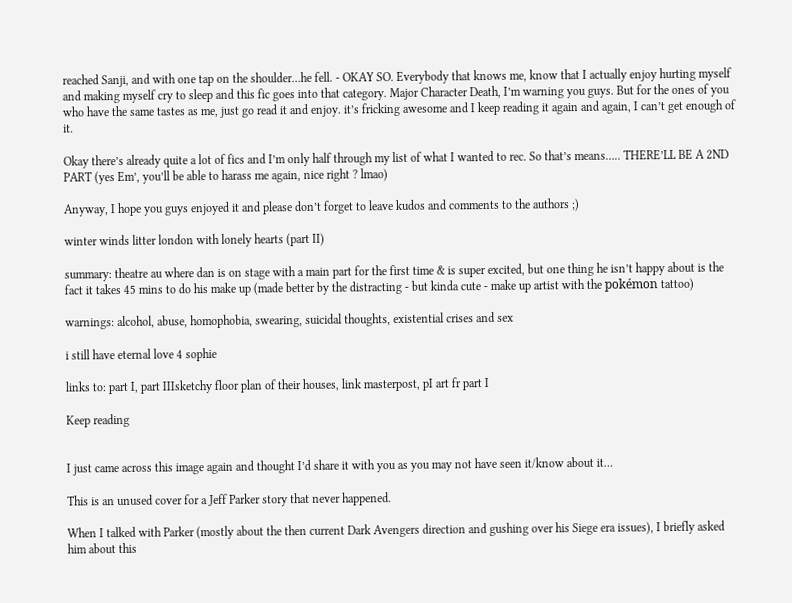reached Sanji, and with one tap on the shoulder…he fell. - OKAY SO. Everybody that knows me, know that I actually enjoy hurting myself and making myself cry to sleep and this fic goes into that category. Major Character Death, I’m warning you guys. But for the ones of you who have the same tastes as me, just go read it and enjoy. it’s fricking awesome and I keep reading it again and again, I can’t get enough of it.

Okay there’s already quite a lot of fics and I’m only half through my list of what I wanted to rec. So that’s means….. THERE’LL BE A 2ND PART (yes Em’, you’ll be able to harass me again, nice right ? lmao)

Anyway, I hope you guys enjoyed it and please don’t forget to leave kudos and comments to the authors ;)

winter winds litter london with lonely hearts (part II)

summary: theatre au where dan is on stage with a main part for the first time & is super excited, but one thing he isn’t happy about is the fact it takes 45 mins to do his make up (made better by the distracting - but kinda cute - make up artist with the pokémon tattoo)

warnings: alcohol, abuse, homophobia, swearing, suicidal thoughts, existential crises and sex

i still have eternal love 4 sophie

links to: part I, part IIIsketchy floor plan of their houses, link masterpost, pI art fr part I

Keep reading


I just came across this image again and thought I’d share it with you as you may not have seen it/know about it…

This is an unused cover for a Jeff Parker story that never happened.

When I talked with Parker (mostly about the then current Dark Avengers direction and gushing over his Siege era issues), I briefly asked him about this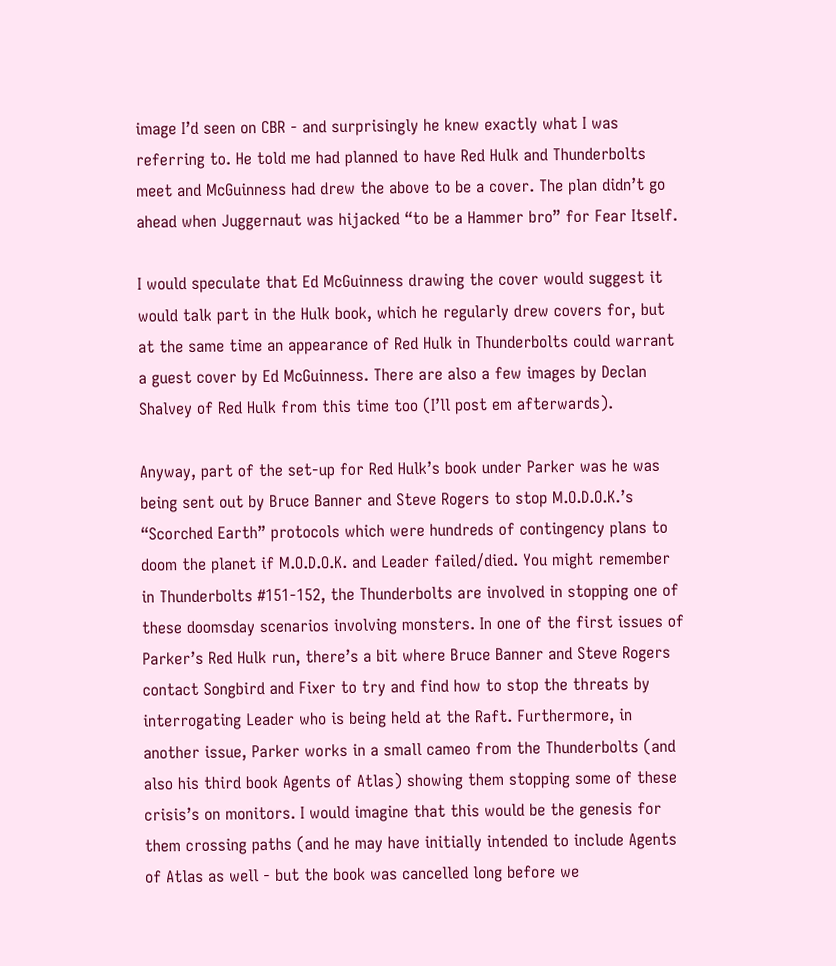image I’d seen on CBR - and surprisingly he knew exactly what I was referring to. He told me had planned to have Red Hulk and Thunderbolts meet and McGuinness had drew the above to be a cover. The plan didn’t go ahead when Juggernaut was hijacked “to be a Hammer bro” for Fear Itself.

I would speculate that Ed McGuinness drawing the cover would suggest it would talk part in the Hulk book, which he regularly drew covers for, but at the same time an appearance of Red Hulk in Thunderbolts could warrant a guest cover by Ed McGuinness. There are also a few images by Declan Shalvey of Red Hulk from this time too (I’ll post em afterwards).

Anyway, part of the set-up for Red Hulk’s book under Parker was he was being sent out by Bruce Banner and Steve Rogers to stop M.O.D.O.K.’s “Scorched Earth” protocols which were hundreds of contingency plans to doom the planet if M.O.D.O.K. and Leader failed/died. You might remember in Thunderbolts #151-152, the Thunderbolts are involved in stopping one of these doomsday scenarios involving monsters. In one of the first issues of Parker’s Red Hulk run, there’s a bit where Bruce Banner and Steve Rogers contact Songbird and Fixer to try and find how to stop the threats by interrogating Leader who is being held at the Raft. Furthermore, in another issue, Parker works in a small cameo from the Thunderbolts (and also his third book Agents of Atlas) showing them stopping some of these crisis’s on monitors. I would imagine that this would be the genesis for them crossing paths (and he may have initially intended to include Agents of Atlas as well - but the book was cancelled long before we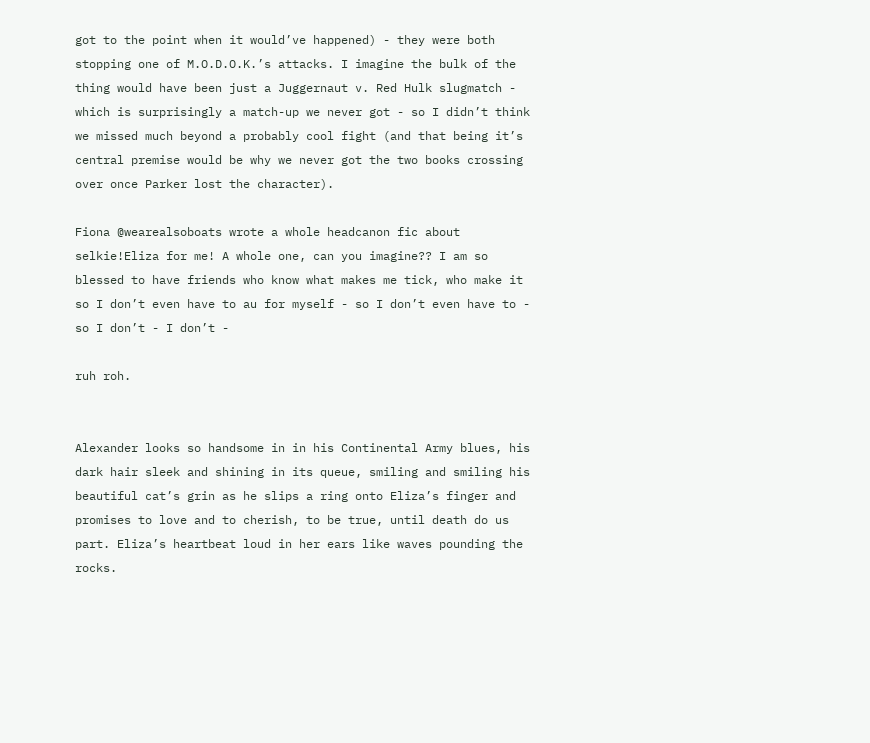got to the point when it would’ve happened) - they were both stopping one of M.O.D.O.K.’s attacks. I imagine the bulk of the thing would have been just a Juggernaut v. Red Hulk slugmatch - which is surprisingly a match-up we never got - so I didn’t think we missed much beyond a probably cool fight (and that being it’s central premise would be why we never got the two books crossing over once Parker lost the character).

Fiona @wearealsoboats wrote a whole headcanon fic about selkie!Eliza for me! A whole one, can you imagine?? I am so blessed to have friends who know what makes me tick, who make it so I don’t even have to au for myself - so I don’t even have to - so I don’t - I don’t -

ruh roh.


Alexander looks so handsome in in his Continental Army blues, his dark hair sleek and shining in its queue, smiling and smiling his beautiful cat’s grin as he slips a ring onto Eliza’s finger and promises to love and to cherish, to be true, until death do us part. Eliza’s heartbeat loud in her ears like waves pounding the rocks.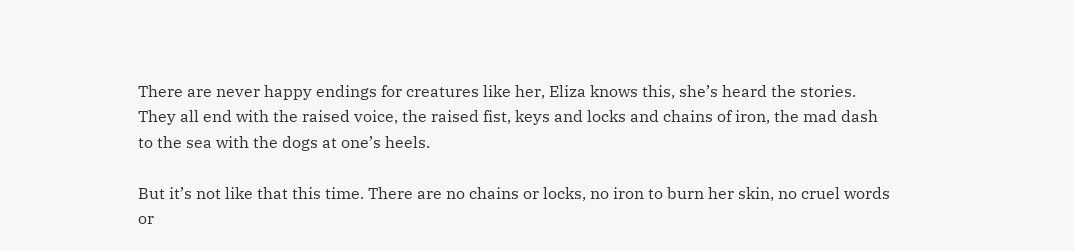There are never happy endings for creatures like her, Eliza knows this, she’s heard the stories. They all end with the raised voice, the raised fist, keys and locks and chains of iron, the mad dash to the sea with the dogs at one’s heels.

But it’s not like that this time. There are no chains or locks, no iron to burn her skin, no cruel words or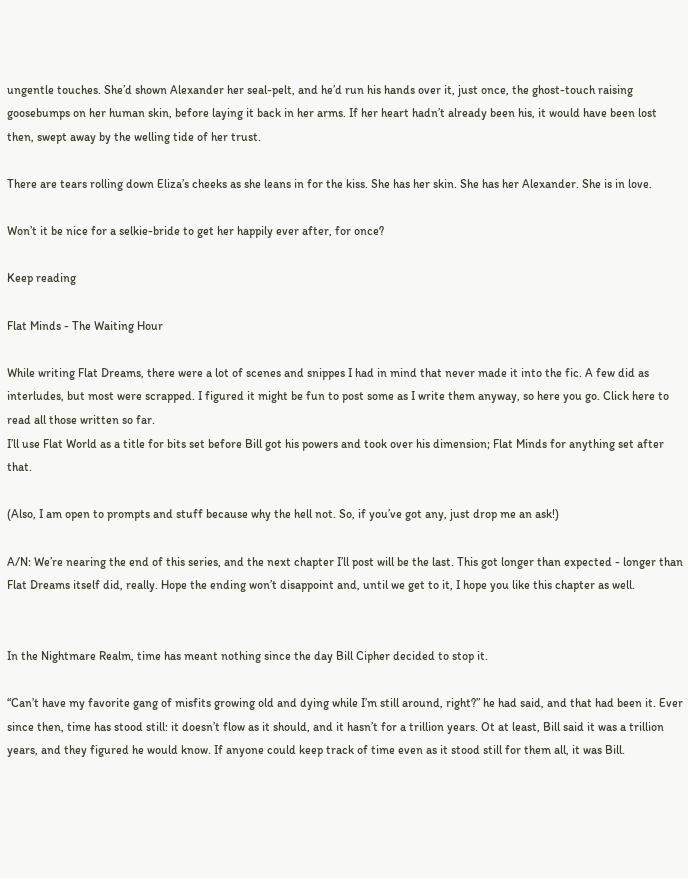ungentle touches. She’d shown Alexander her seal-pelt, and he’d run his hands over it, just once, the ghost-touch raising goosebumps on her human skin, before laying it back in her arms. If her heart hadn’t already been his, it would have been lost then, swept away by the welling tide of her trust.

There are tears rolling down Eliza’s cheeks as she leans in for the kiss. She has her skin. She has her Alexander. She is in love.

Won’t it be nice for a selkie-bride to get her happily ever after, for once?

Keep reading

Flat Minds - The Waiting Hour

While writing Flat Dreams, there were a lot of scenes and snippes I had in mind that never made it into the fic. A few did as interludes, but most were scrapped. I figured it might be fun to post some as I write them anyway, so here you go. Click here to read all those written so far.
I’ll use Flat World as a title for bits set before Bill got his powers and took over his dimension; Flat Minds for anything set after that.

(Also, I am open to prompts and stuff because why the hell not. So, if you’ve got any, just drop me an ask!)

A/N: We’re nearing the end of this series, and the next chapter I’ll post will be the last. This got longer than expected - longer than Flat Dreams itself did, really. Hope the ending won’t disappoint and, until we get to it, I hope you like this chapter as well.


In the Nightmare Realm, time has meant nothing since the day Bill Cipher decided to stop it.

“Can’t have my favorite gang of misfits growing old and dying while I’m still around, right?” he had said, and that had been it. Ever since then, time has stood still: it doesn’t flow as it should, and it hasn’t for a trillion years. Ot at least, Bill said it was a trillion years, and they figured he would know. If anyone could keep track of time even as it stood still for them all, it was Bill.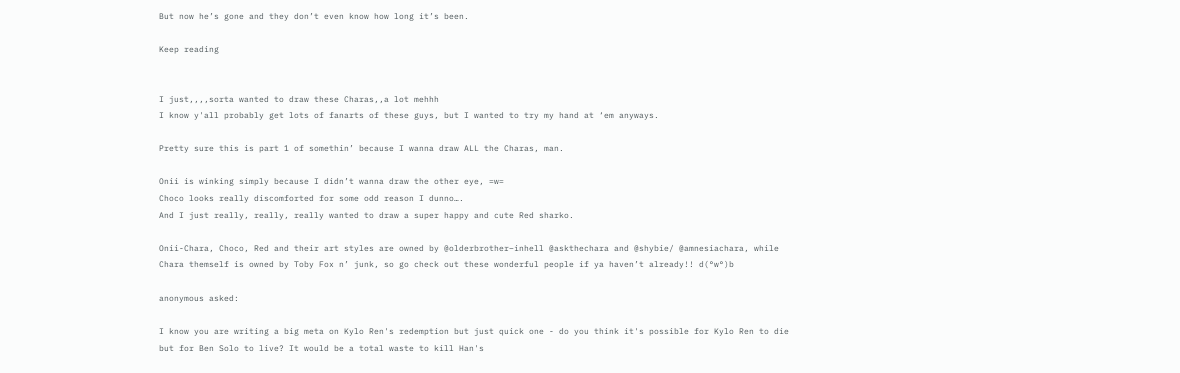But now he’s gone and they don’t even know how long it’s been.

Keep reading


I just,,,,sorta wanted to draw these Charas,,a lot mehhh
I know y'all probably get lots of fanarts of these guys, but I wanted to try my hand at ‘em anyways.

Pretty sure this is part 1 of somethin’ because I wanna draw ALL the Charas, man.

Onii is winking simply because I didn’t wanna draw the other eye, =w=
Choco looks really discomforted for some odd reason I dunno….
And I just really, really, really wanted to draw a super happy and cute Red sharko.

Onii-Chara, Choco, Red and their art styles are owned by @olderbrother–inhell @askthechara and @shybie/ @amnesiachara, while Chara themself is owned by Toby Fox n’ junk, so go check out these wonderful people if ya haven’t already!! d(°w°)b

anonymous asked:

I know you are writing a big meta on Kylo Ren's redemption but just quick one - do you think it's possible for Kylo Ren to die but for Ben Solo to live? It would be a total waste to kill Han's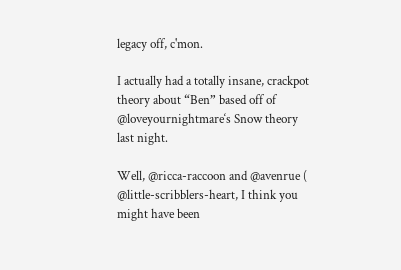legacy off, c'mon.

I actually had a totally insane, crackpot theory about “Ben” based off of @loveyournightmare‘s Snow theory last night.

Well, @ricca-raccoon and @avenrue ( @little-scribblers-heart, I think you might have been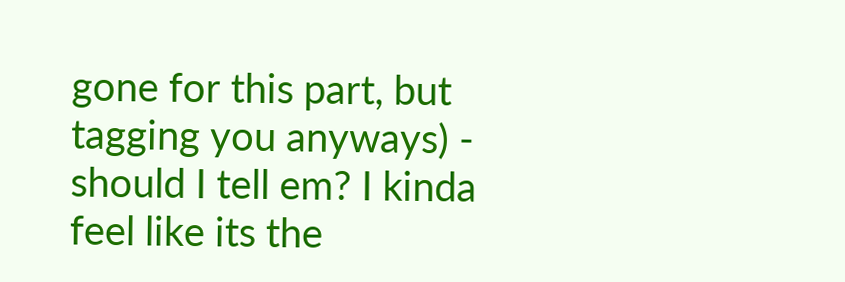gone for this part, but tagging you anyways) - should I tell em? I kinda feel like its the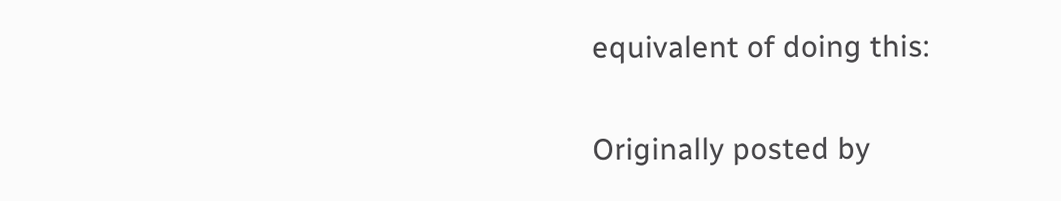equivalent of doing this:

Originally posted by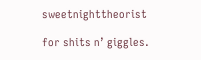sweetnighttheorist

for shits n’ giggles.